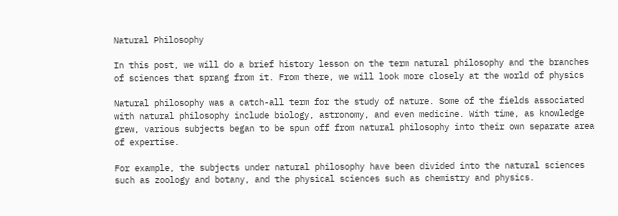Natural Philosophy

In this post, we will do a brief history lesson on the term natural philosophy and the branches of sciences that sprang from it. From there, we will look more closely at the world of physics

Natural philosophy was a catch-all term for the study of nature. Some of the fields associated with natural philosophy include biology, astronomy, and even medicine. With time, as knowledge grew, various subjects began to be spun off from natural philosophy into their own separate area of expertise.

For example, the subjects under natural philosophy have been divided into the natural sciences such as zoology and botany, and the physical sciences such as chemistry and physics.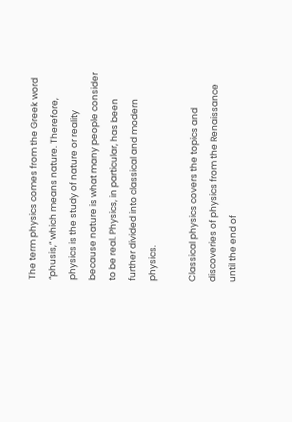The term physics comes from the Greek word “phusis,” which means nature. Therefore, physics is the study of nature or reality because nature is what many people consider to be real. Physics, in particular, has been further divided into classical and modern physics.

Classical physics covers the topics and discoveries of physics from the Renaissance until the end of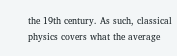the 19th century. As such, classical physics covers what the average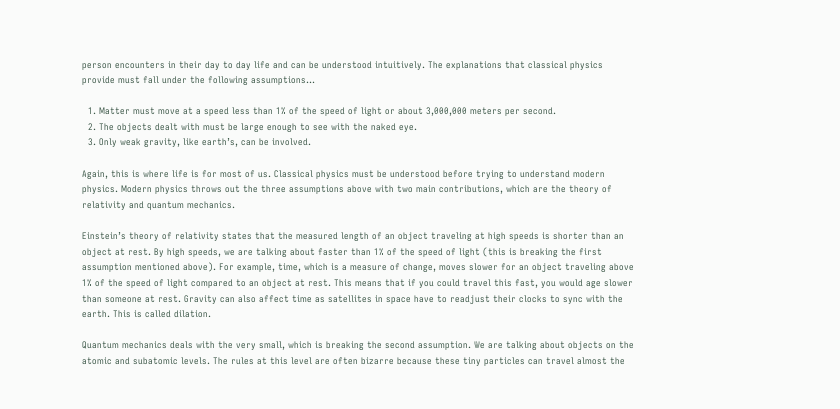person encounters in their day to day life and can be understood intuitively. The explanations that classical physics provide must fall under the following assumptions…

  1. Matter must move at a speed less than 1% of the speed of light or about 3,000,000 meters per second.
  2. The objects dealt with must be large enough to see with the naked eye.
  3. Only weak gravity, like earth’s, can be involved.

Again, this is where life is for most of us. Classical physics must be understood before trying to understand modern physics. Modern physics throws out the three assumptions above with two main contributions, which are the theory of relativity and quantum mechanics.

Einstein’s theory of relativity states that the measured length of an object traveling at high speeds is shorter than an object at rest. By high speeds, we are talking about faster than 1% of the speed of light (this is breaking the first assumption mentioned above). For example, time, which is a measure of change, moves slower for an object traveling above 1% of the speed of light compared to an object at rest. This means that if you could travel this fast, you would age slower than someone at rest. Gravity can also affect time as satellites in space have to readjust their clocks to sync with the earth. This is called dilation.

Quantum mechanics deals with the very small, which is breaking the second assumption. We are talking about objects on the atomic and subatomic levels. The rules at this level are often bizarre because these tiny particles can travel almost the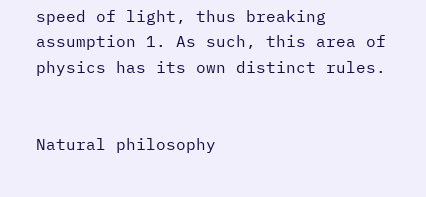speed of light, thus breaking assumption 1. As such, this area of physics has its own distinct rules.


Natural philosophy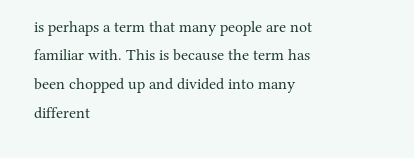is perhaps a term that many people are not familiar with. This is because the term has been chopped up and divided into many different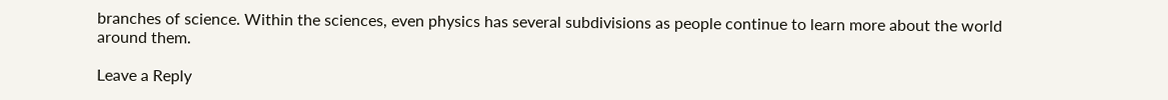branches of science. Within the sciences, even physics has several subdivisions as people continue to learn more about the world around them.

Leave a Reply